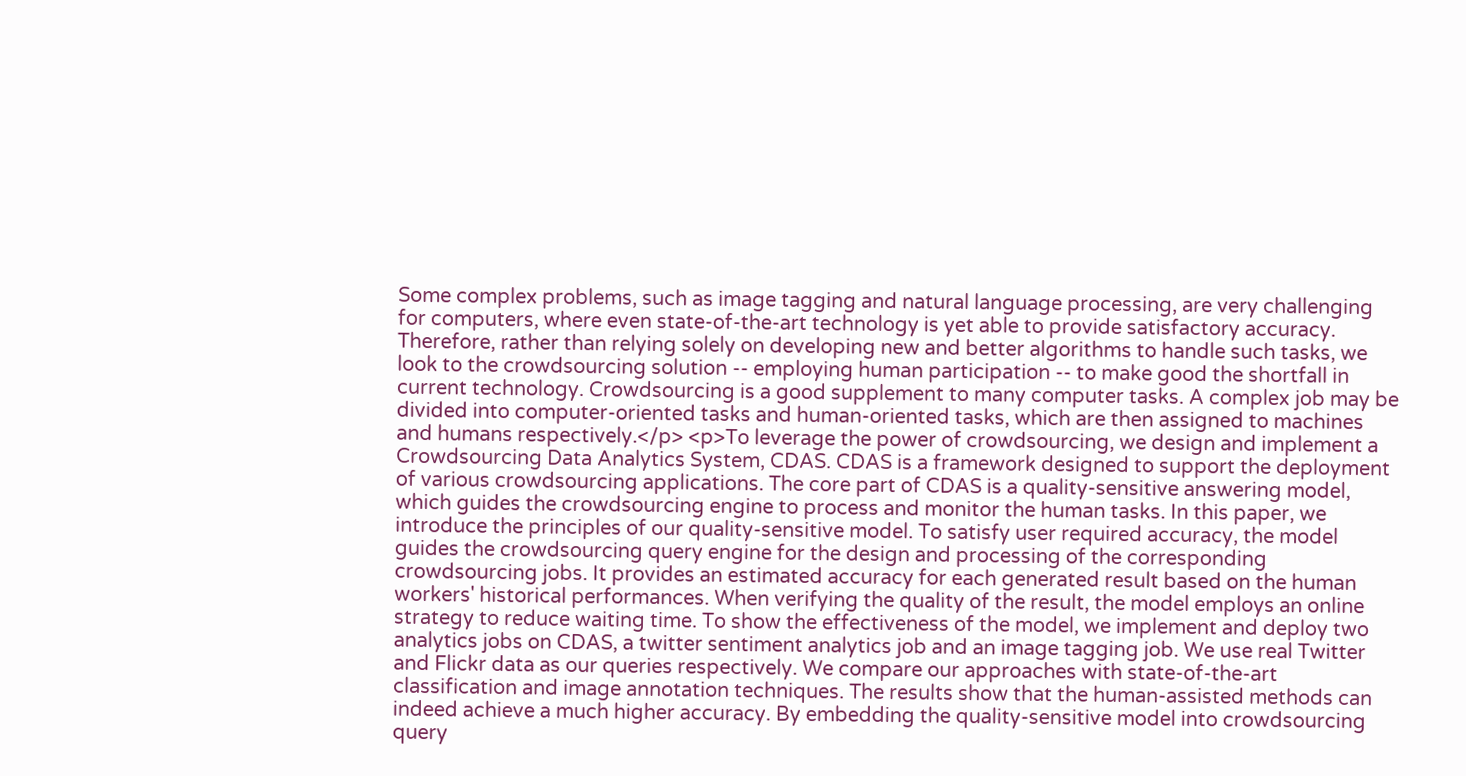Some complex problems, such as image tagging and natural language processing, are very challenging for computers, where even state-of-the-art technology is yet able to provide satisfactory accuracy. Therefore, rather than relying solely on developing new and better algorithms to handle such tasks, we look to the crowdsourcing solution -- employing human participation -- to make good the shortfall in current technology. Crowdsourcing is a good supplement to many computer tasks. A complex job may be divided into computer-oriented tasks and human-oriented tasks, which are then assigned to machines and humans respectively.</p> <p>To leverage the power of crowdsourcing, we design and implement a Crowdsourcing Data Analytics System, CDAS. CDAS is a framework designed to support the deployment of various crowdsourcing applications. The core part of CDAS is a quality-sensitive answering model, which guides the crowdsourcing engine to process and monitor the human tasks. In this paper, we introduce the principles of our quality-sensitive model. To satisfy user required accuracy, the model guides the crowdsourcing query engine for the design and processing of the corresponding crowdsourcing jobs. It provides an estimated accuracy for each generated result based on the human workers' historical performances. When verifying the quality of the result, the model employs an online strategy to reduce waiting time. To show the effectiveness of the model, we implement and deploy two analytics jobs on CDAS, a twitter sentiment analytics job and an image tagging job. We use real Twitter and Flickr data as our queries respectively. We compare our approaches with state-of-the-art classification and image annotation techniques. The results show that the human-assisted methods can indeed achieve a much higher accuracy. By embedding the quality-sensitive model into crowdsourcing query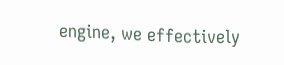engine, we effectively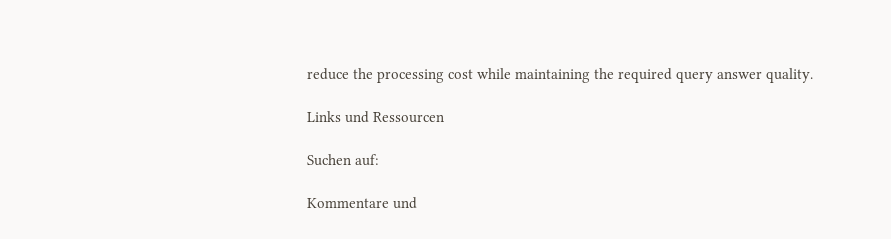reduce the processing cost while maintaining the required query answer quality.

Links und Ressourcen

Suchen auf:

Kommentare und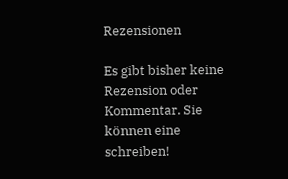Rezensionen

Es gibt bisher keine Rezension oder Kommentar. Sie können eine schreiben!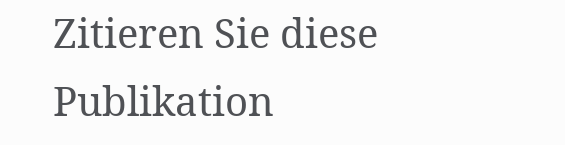Zitieren Sie diese Publikation